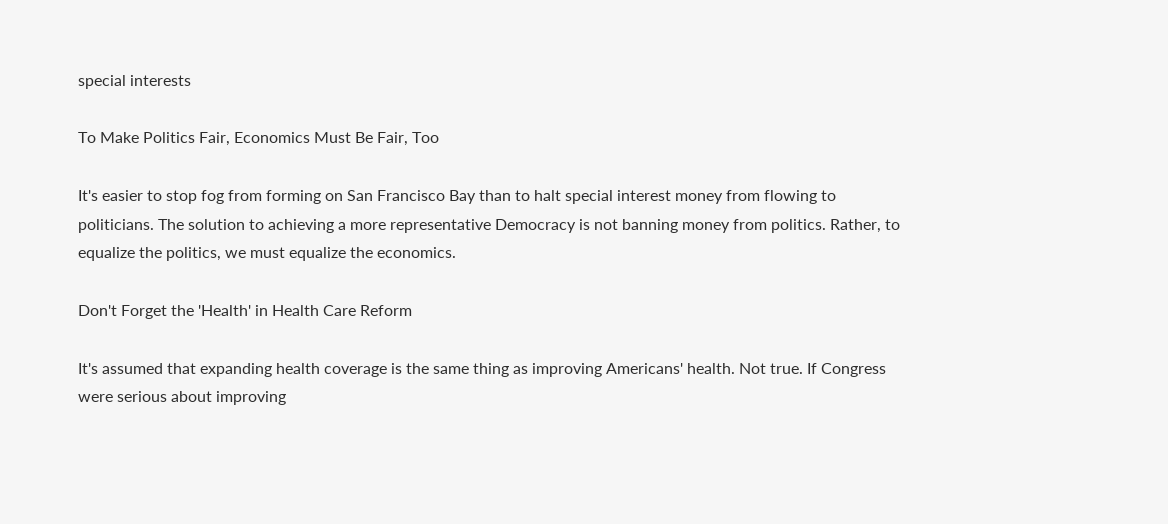special interests

To Make Politics Fair, Economics Must Be Fair, Too

It's easier to stop fog from forming on San Francisco Bay than to halt special interest money from flowing to politicians. The solution to achieving a more representative Democracy is not banning money from politics. Rather, to equalize the politics, we must equalize the economics.

Don't Forget the 'Health' in Health Care Reform

It's assumed that expanding health coverage is the same thing as improving Americans' health. Not true. If Congress were serious about improving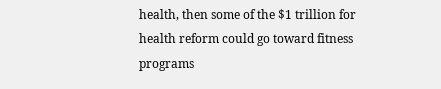health, then some of the $1 trillion for health reform could go toward fitness programs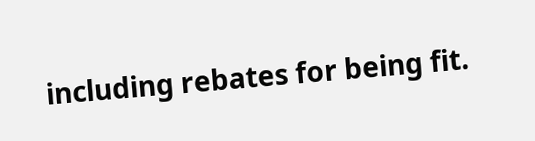including rebates for being fit.